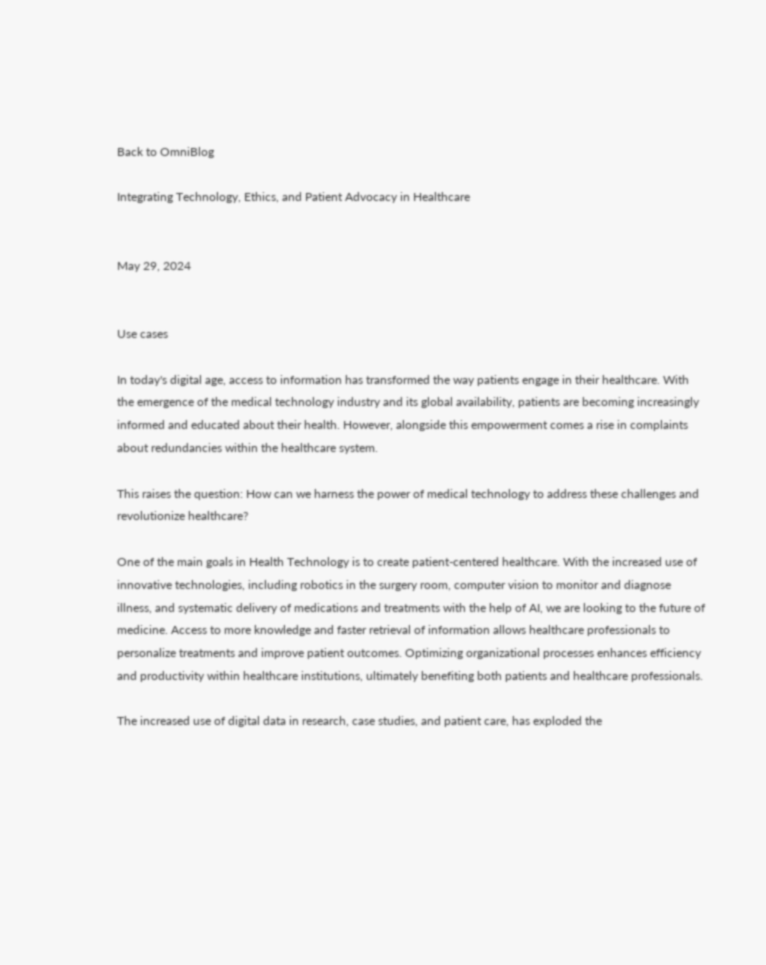Back to OmniBlog

Integrating Technology, Ethics, and Patient Advocacy in Healthcare


May 29, 2024


Use cases

In today's digital age, access to information has transformed the way patients engage in their healthcare. With the emergence of the medical technology industry and its global availability, patients are becoming increasingly informed and educated about their health. However, alongside this empowerment comes a rise in complaints about redundancies within the healthcare system.

This raises the question: How can we harness the power of medical technology to address these challenges and revolutionize healthcare?

One of the main goals in Health Technology is to create patient-centered healthcare. With the increased use of innovative technologies, including robotics in the surgery room, computer vision to monitor and diagnose illness, and systematic delivery of medications and treatments with the help of AI, we are looking to the future of medicine. Access to more knowledge and faster retrieval of information allows healthcare professionals to personalize treatments and improve patient outcomes. Optimizing organizational processes enhances efficiency and productivity within healthcare institutions, ultimately benefiting both patients and healthcare professionals.

The increased use of digital data in research, case studies, and patient care, has exploded the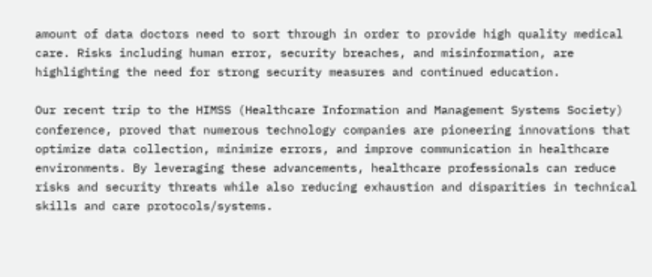amount of data doctors need to sort through in order to provide high quality medical care. Risks including human error, security breaches, and misinformation, are highlighting the need for strong security measures and continued education.

Our recent trip to the HIMSS (Healthcare Information and Management Systems Society) conference, proved that numerous technology companies are pioneering innovations that optimize data collection, minimize errors, and improve communication in healthcare environments. By leveraging these advancements, healthcare professionals can reduce risks and security threats while also reducing exhaustion and disparities in technical skills and care protocols/systems.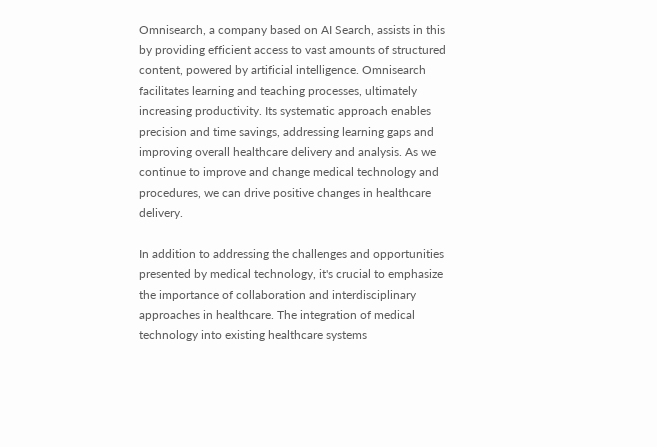Omnisearch, a company based on AI Search, assists in this by providing efficient access to vast amounts of structured content, powered by artificial intelligence. Omnisearch facilitates learning and teaching processes, ultimately increasing productivity. Its systematic approach enables precision and time savings, addressing learning gaps and improving overall healthcare delivery and analysis. As we continue to improve and change medical technology and procedures, we can drive positive changes in healthcare delivery.

In addition to addressing the challenges and opportunities presented by medical technology, it's crucial to emphasize the importance of collaboration and interdisciplinary approaches in healthcare. The integration of medical technology into existing healthcare systems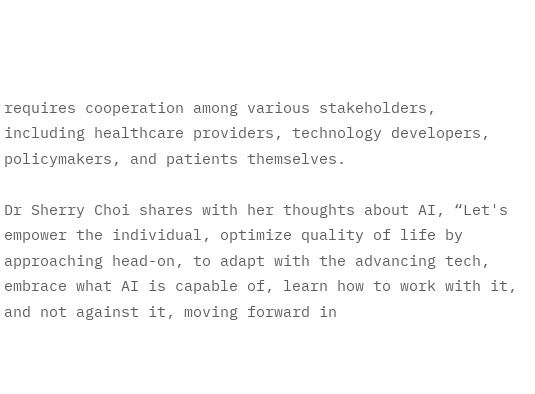requires cooperation among various stakeholders, including healthcare providers, technology developers, policymakers, and patients themselves.

Dr Sherry Choi shares with her thoughts about AI, “Let's empower the individual, optimize quality of life by approaching head-on, to adapt with the advancing tech, embrace what AI is capable of, learn how to work with it, and not against it, moving forward in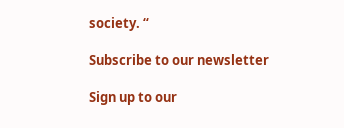society. “

Subscribe to our newsletter

Sign up to our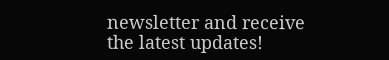newsletter and receive the latest updates!